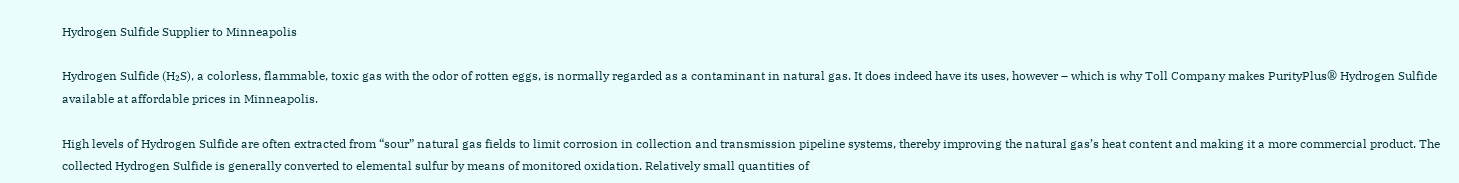Hydrogen Sulfide Supplier to Minneapolis

Hydrogen Sulfide (H₂S), a colorless, flammable, toxic gas with the odor of rotten eggs, is normally regarded as a contaminant in natural gas. It does indeed have its uses, however – which is why Toll Company makes PurityPlus® Hydrogen Sulfide available at affordable prices in Minneapolis.

High levels of Hydrogen Sulfide are often extracted from “sour” natural gas fields to limit corrosion in collection and transmission pipeline systems, thereby improving the natural gas’s heat content and making it a more commercial product. The collected Hydrogen Sulfide is generally converted to elemental sulfur by means of monitored oxidation. Relatively small quantities of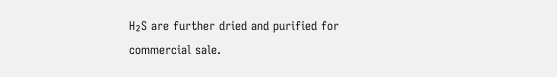H₂S are further dried and purified for commercial sale.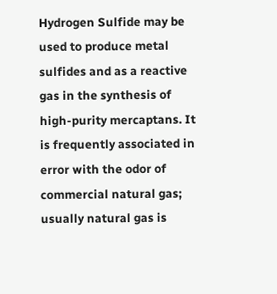Hydrogen Sulfide may be used to produce metal sulfides and as a reactive gas in the synthesis of high-purity mercaptans. It is frequently associated in error with the odor of commercial natural gas; usually natural gas is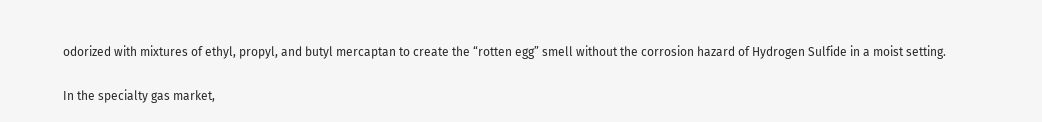odorized with mixtures of ethyl, propyl, and butyl mercaptan to create the “rotten egg” smell without the corrosion hazard of Hydrogen Sulfide in a moist setting.

In the specialty gas market,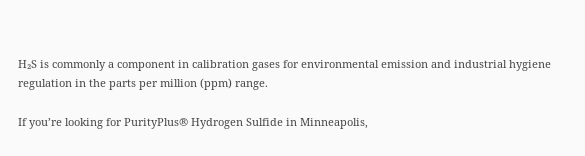H₂S is commonly a component in calibration gases for environmental emission and industrial hygiene regulation in the parts per million (ppm) range.

If you’re looking for PurityPlus® Hydrogen Sulfide in Minneapolis,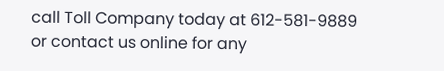call Toll Company today at 612-581-9889 or contact us online for any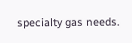specialty gas needs.